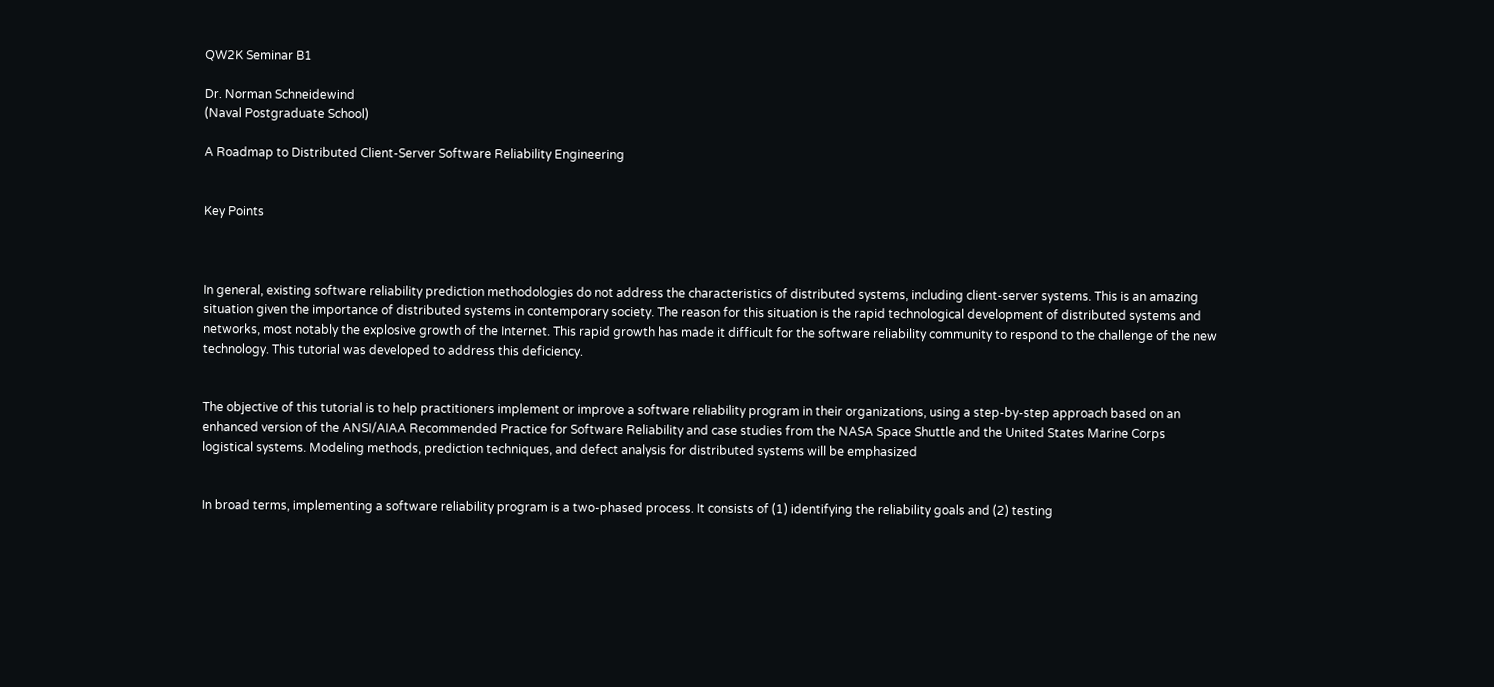QW2K Seminar B1

Dr. Norman Schneidewind
(Naval Postgraduate School)

A Roadmap to Distributed Client-Server Software Reliability Engineering


Key Points



In general, existing software reliability prediction methodologies do not address the characteristics of distributed systems, including client-server systems. This is an amazing situation given the importance of distributed systems in contemporary society. The reason for this situation is the rapid technological development of distributed systems and networks, most notably the explosive growth of the Internet. This rapid growth has made it difficult for the software reliability community to respond to the challenge of the new technology. This tutorial was developed to address this deficiency.


The objective of this tutorial is to help practitioners implement or improve a software reliability program in their organizations, using a step-by-step approach based on an enhanced version of the ANSI/AIAA Recommended Practice for Software Reliability and case studies from the NASA Space Shuttle and the United States Marine Corps logistical systems. Modeling methods, prediction techniques, and defect analysis for distributed systems will be emphasized


In broad terms, implementing a software reliability program is a two-phased process. It consists of (1) identifying the reliability goals and (2) testing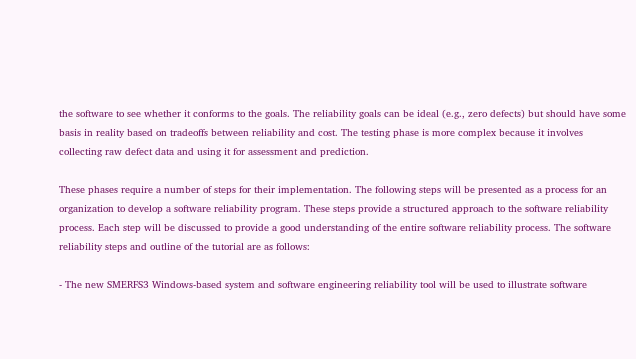the software to see whether it conforms to the goals. The reliability goals can be ideal (e.g., zero defects) but should have some basis in reality based on tradeoffs between reliability and cost. The testing phase is more complex because it involves collecting raw defect data and using it for assessment and prediction.

These phases require a number of steps for their implementation. The following steps will be presented as a process for an organization to develop a software reliability program. These steps provide a structured approach to the software reliability process. Each step will be discussed to provide a good understanding of the entire software reliability process. The software reliability steps and outline of the tutorial are as follows:

- The new SMERFS3 Windows-based system and software engineering reliability tool will be used to illustrate software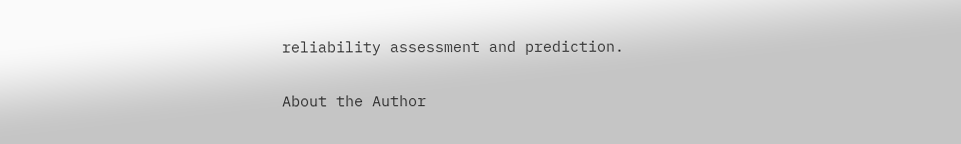reliability assessment and prediction.

About the Author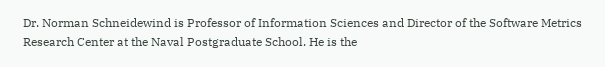Dr. Norman Schneidewind is Professor of Information Sciences and Director of the Software Metrics Research Center at the Naval Postgraduate School. He is the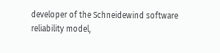developer of the Schneidewind software reliability model,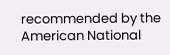recommended by the American National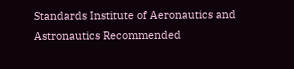Standards Institute of Aeronautics and Astronautics Recommended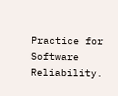Practice for Software Reliability.